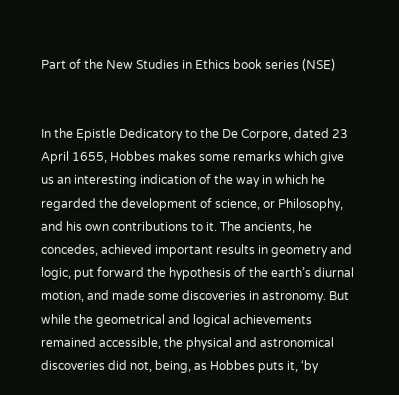Part of the New Studies in Ethics book series (NSE)


In the Epistle Dedicatory to the De Corpore, dated 23 April 1655, Hobbes makes some remarks which give us an interesting indication of the way in which he regarded the development of science, or Philosophy, and his own contributions to it. The ancients, he concedes, achieved important results in geometry and logic, put forward the hypothesis of the earth’s diurnal motion, and made some discoveries in astronomy. But while the geometrical and logical achievements remained accessible, the physical and astronomical discoveries did not, being, as Hobbes puts it, ‘by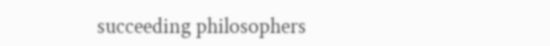succeeding philosophers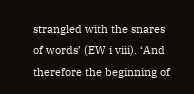strangled with the snares of words’ (EW i viii). ‘And therefore the beginning of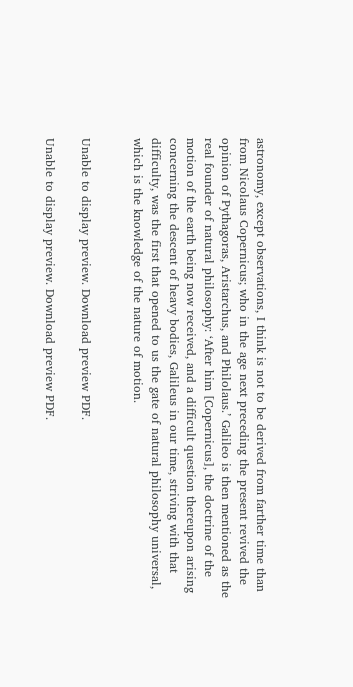astronomy, except observations, I think is not to be derived from farther time than from Nicolaus Copernicus; who in the age next preceding the present revived the opinion of Pythagoras, Aristarchus, and Philolaus.’ Galileo is then mentioned as the real founder of natural philosophy: ‘After him [Copernicus], the doctrine of the motion of the earth being now received, and a difficult question thereupon arising concerning the descent of heavy bodies, Galileus in our time, striving with that difficulty, was the first that opened to us the gate of natural philosophy universal, which is the knowledge of the nature of motion.


Unable to display preview. Download preview PDF.

Unable to display preview. Download preview PDF.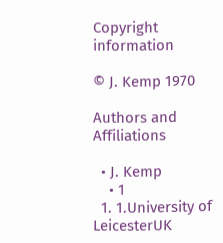Copyright information

© J. Kemp 1970

Authors and Affiliations

  • J. Kemp
    • 1
  1. 1.University of LeicesterUK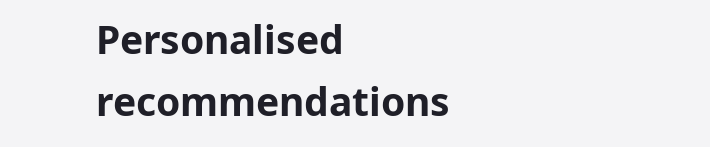Personalised recommendations